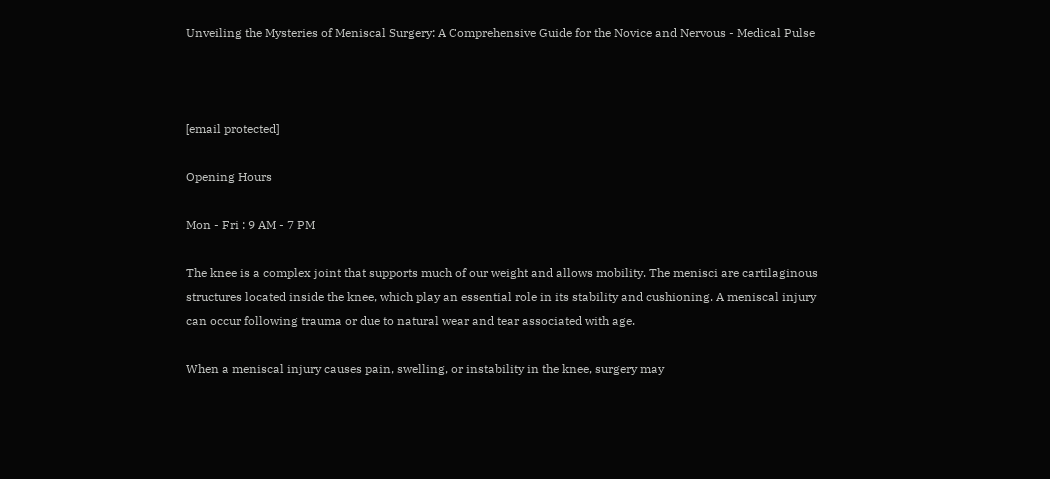Unveiling the Mysteries of Meniscal Surgery: A Comprehensive Guide for the Novice and Nervous - Medical Pulse



[email protected]

Opening Hours

Mon - Fri : 9 AM - 7 PM

The knee is a complex joint that supports much of our weight and allows mobility. The menisci are cartilaginous structures located inside the knee, which play an essential role in its stability and cushioning. A meniscal injury can occur following trauma or due to natural wear and tear associated with age.

When a meniscal injury causes pain, swelling, or instability in the knee, surgery may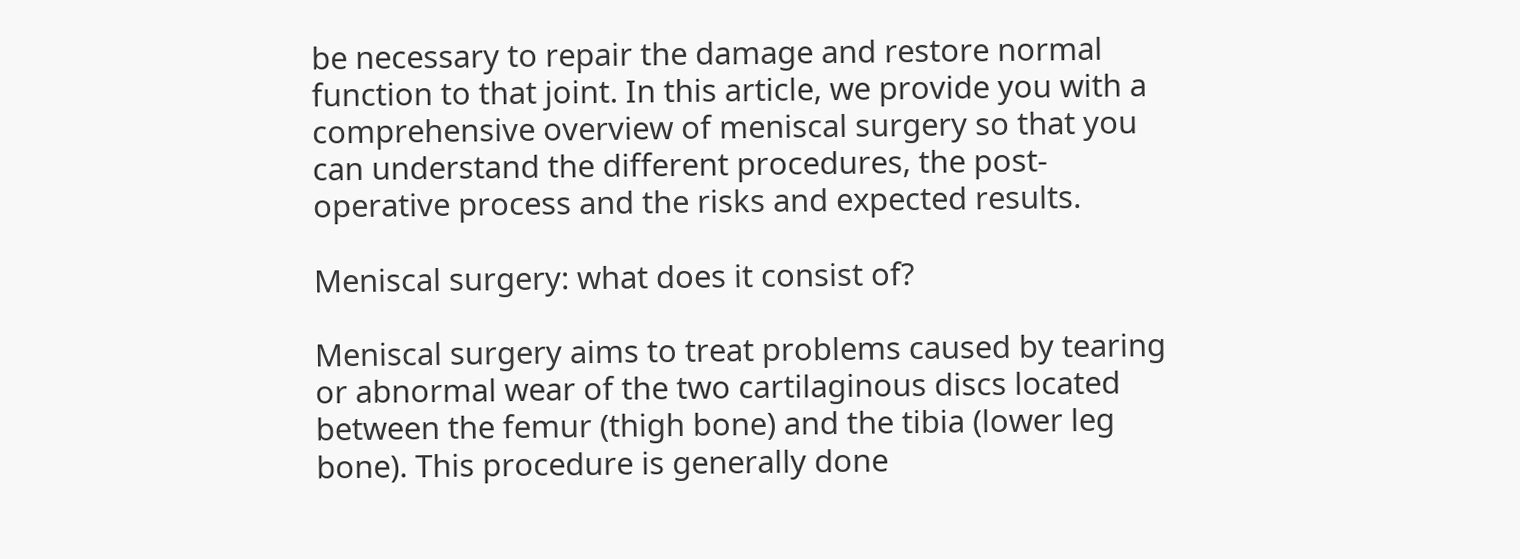be necessary to repair the damage and restore normal function to that joint. In this article, we provide you with a comprehensive overview of meniscal surgery so that you can understand the different procedures, the post-operative process and the risks and expected results.

Meniscal surgery: what does it consist of?

Meniscal surgery aims to treat problems caused by tearing or abnormal wear of the two cartilaginous discs located between the femur (thigh bone) and the tibia (lower leg bone). This procedure is generally done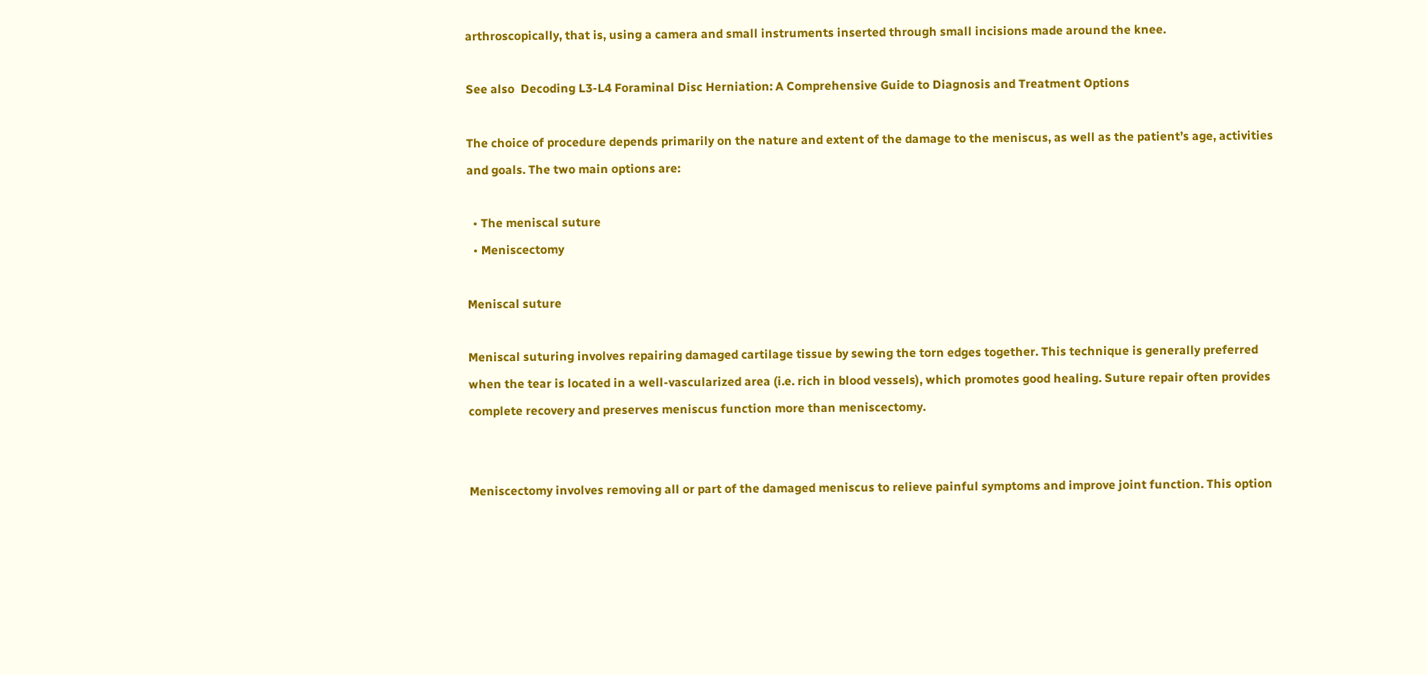arthroscopically, that is, using a camera and small instruments inserted through small incisions made around the knee.

See also  Decoding L3-L4 Foraminal Disc Herniation: A Comprehensive Guide to Diagnosis and Treatment Options

The choice of procedure depends primarily on the nature and extent of the damage to the meniscus, as well as the patient’s age, activities and goals. The two main options are:

  • The meniscal suture
  • Meniscectomy

Meniscal suture

Meniscal suturing involves repairing damaged cartilage tissue by sewing the torn edges together. This technique is generally preferred when the tear is located in a well-vascularized area (i.e. rich in blood vessels), which promotes good healing. Suture repair often provides complete recovery and preserves meniscus function more than meniscectomy.


Meniscectomy involves removing all or part of the damaged meniscus to relieve painful symptoms and improve joint function. This option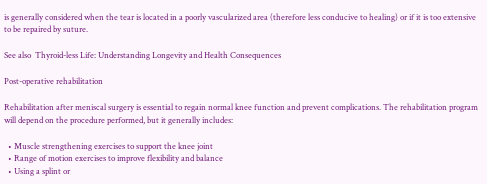is generally considered when the tear is located in a poorly vascularized area (therefore less conducive to healing) or if it is too extensive to be repaired by suture.

See also  Thyroid-less Life: Understanding Longevity and Health Consequences

Post-operative rehabilitation

Rehabilitation after meniscal surgery is essential to regain normal knee function and prevent complications. The rehabilitation program will depend on the procedure performed, but it generally includes:

  • Muscle strengthening exercises to support the knee joint
  • Range of motion exercises to improve flexibility and balance
  • Using a splint or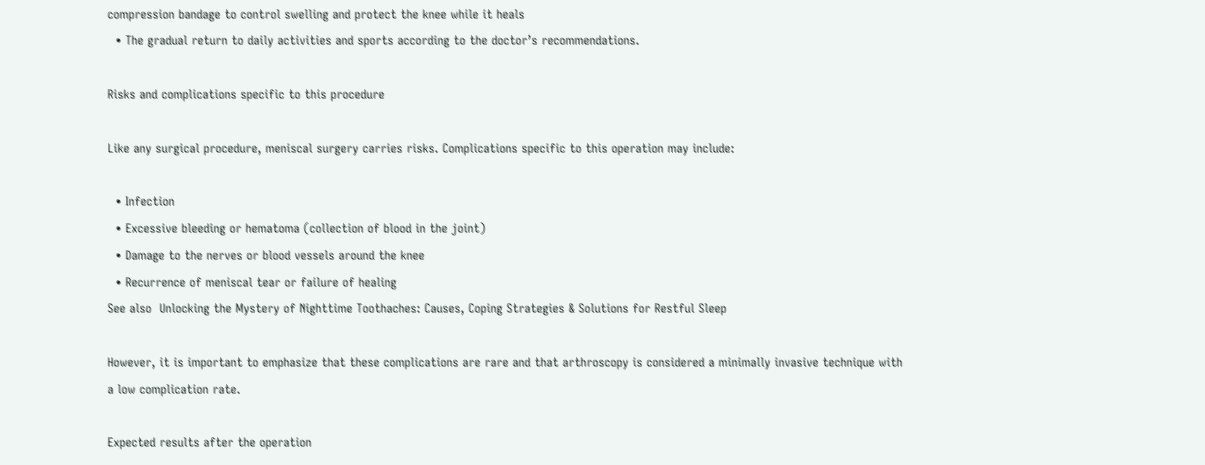compression bandage to control swelling and protect the knee while it heals
  • The gradual return to daily activities and sports according to the doctor’s recommendations.

Risks and complications specific to this procedure

Like any surgical procedure, meniscal surgery carries risks. Complications specific to this operation may include:

  • Infection
  • Excessive bleeding or hematoma (collection of blood in the joint)
  • Damage to the nerves or blood vessels around the knee
  • Recurrence of meniscal tear or failure of healing
See also  Unlocking the Mystery of Nighttime Toothaches: Causes, Coping Strategies & Solutions for Restful Sleep

However, it is important to emphasize that these complications are rare and that arthroscopy is considered a minimally invasive technique with a low complication rate.

Expected results after the operation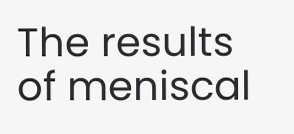The results of meniscal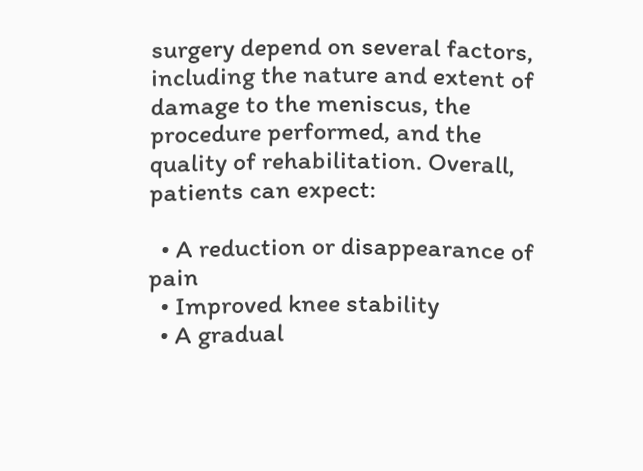surgery depend on several factors, including the nature and extent of damage to the meniscus, the procedure performed, and the quality of rehabilitation. Overall, patients can expect:

  • A reduction or disappearance of pain
  • Improved knee stability
  • A gradual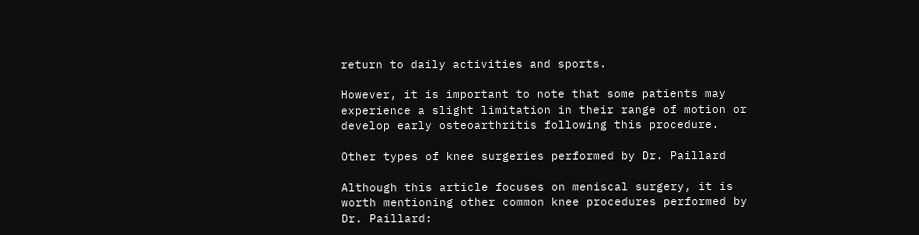return to daily activities and sports.

However, it is important to note that some patients may experience a slight limitation in their range of motion or develop early osteoarthritis following this procedure.

Other types of knee surgeries performed by Dr. Paillard

Although this article focuses on meniscal surgery, it is worth mentioning other common knee procedures performed by Dr. Paillard: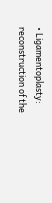• Ligamentoplasty: reconstruction of the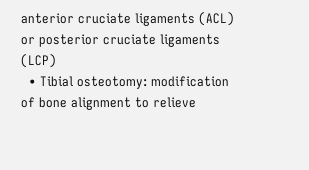anterior cruciate ligaments (ACL) or posterior cruciate ligaments (LCP)
  • Tibial osteotomy: modification of bone alignment to relieve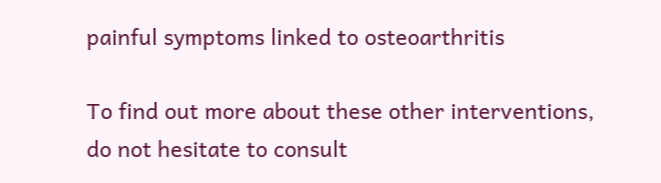painful symptoms linked to osteoarthritis

To find out more about these other interventions, do not hesitate to consult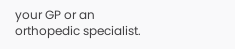your GP or an orthopedic specialist.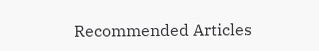Recommended Articles